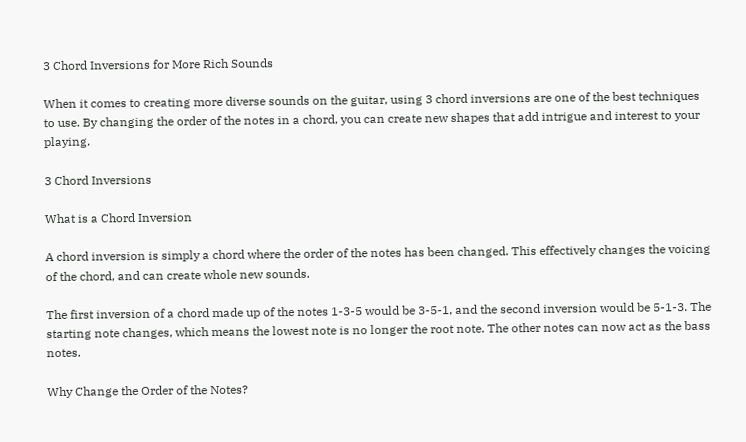3 Chord Inversions for More Rich Sounds

When it comes to creating more diverse sounds on the guitar, using 3 chord inversions are one of the best techniques to use. By changing the order of the notes in a chord, you can create new shapes that add intrigue and interest to your playing.

3 Chord Inversions

What is a Chord Inversion

A chord inversion is simply a chord where the order of the notes has been changed. This effectively changes the voicing of the chord, and can create whole new sounds.

The first inversion of a chord made up of the notes 1-3-5 would be 3-5-1, and the second inversion would be 5-1-3. The starting note changes, which means the lowest note is no longer the root note. The other notes can now act as the bass notes.

Why Change the Order of the Notes?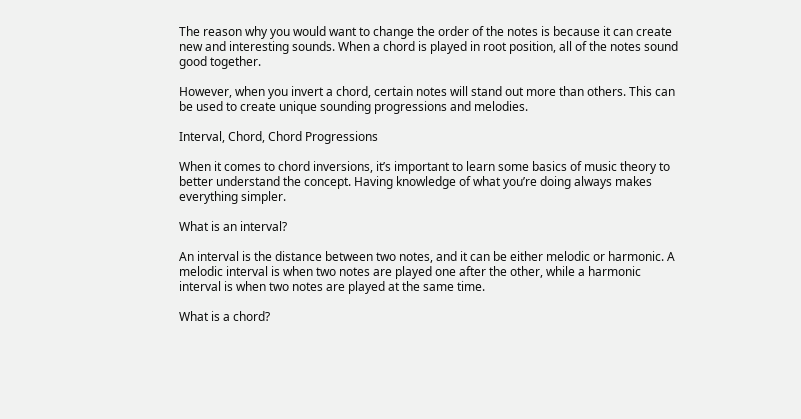The reason why you would want to change the order of the notes is because it can create new and interesting sounds. When a chord is played in root position, all of the notes sound good together.

However, when you invert a chord, certain notes will stand out more than others. This can be used to create unique sounding progressions and melodies.

Interval, Chord, Chord Progressions

When it comes to chord inversions, it’s important to learn some basics of music theory to better understand the concept. Having knowledge of what you’re doing always makes everything simpler.

What is an interval?

An interval is the distance between two notes, and it can be either melodic or harmonic. A melodic interval is when two notes are played one after the other, while a harmonic interval is when two notes are played at the same time.

What is a chord?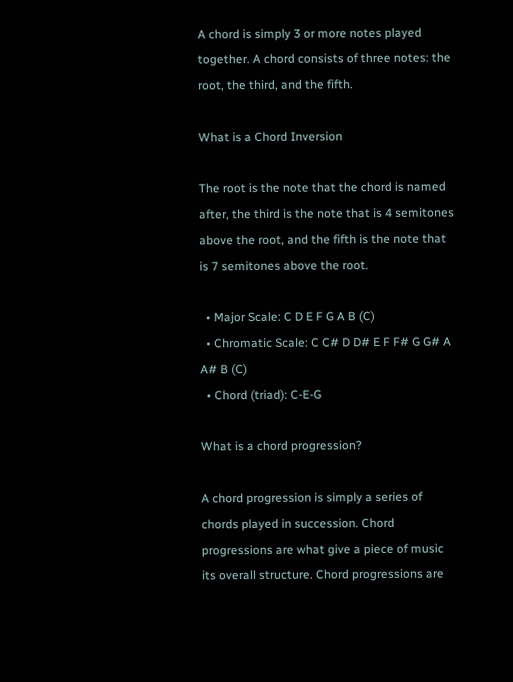A chord is simply 3 or more notes played together. A chord consists of three notes: the root, the third, and the fifth.

What is a Chord Inversion

The root is the note that the chord is named after, the third is the note that is 4 semitones above the root, and the fifth is the note that is 7 semitones above the root.

  • Major Scale: C D E F G A B (C)
  • Chromatic Scale: C C# D D# E F F# G G# A A# B (C)
  • Chord (triad): C-E-G

What is a chord progression?

A chord progression is simply a series of chords played in succession. Chord progressions are what give a piece of music its overall structure. Chord progressions are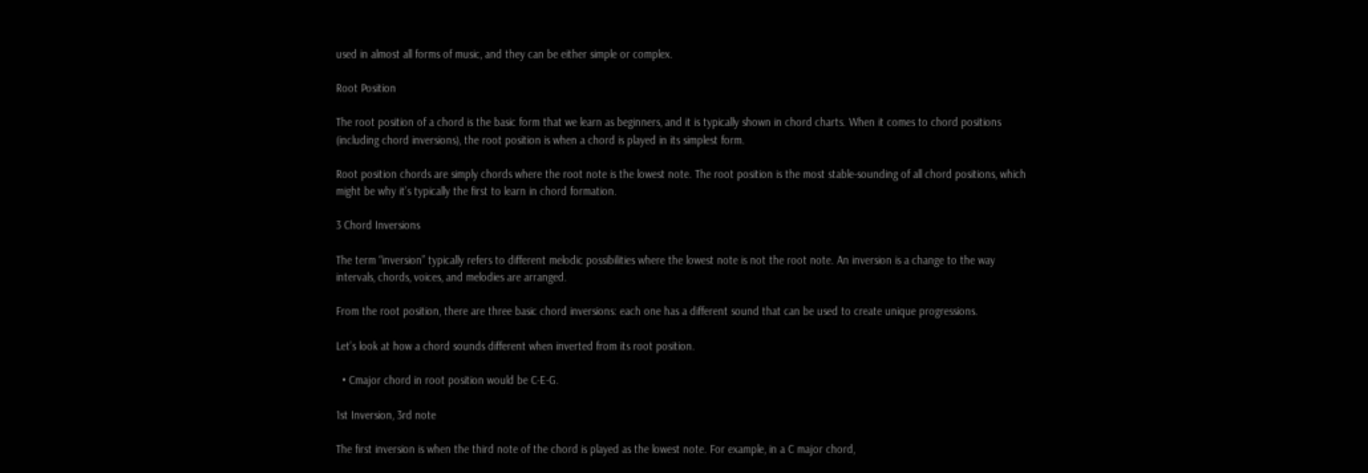used in almost all forms of music, and they can be either simple or complex.

Root Position

The root position of a chord is the basic form that we learn as beginners, and it is typically shown in chord charts. When it comes to chord positions (including chord inversions), the root position is when a chord is played in its simplest form.

Root position chords are simply chords where the root note is the lowest note. The root position is the most stable-sounding of all chord positions, which might be why it’s typically the first to learn in chord formation.

3 Chord Inversions

The term “inversion” typically refers to different melodic possibilities where the lowest note is not the root note. An inversion is a change to the way intervals, chords, voices, and melodies are arranged.

From the root position, there are three basic chord inversions: each one has a different sound that can be used to create unique progressions.

Let’s look at how a chord sounds different when inverted from its root position.

  • Cmajor chord in root position would be C-E-G.

1st Inversion, 3rd note

The first inversion is when the third note of the chord is played as the lowest note. For example, in a C major chord,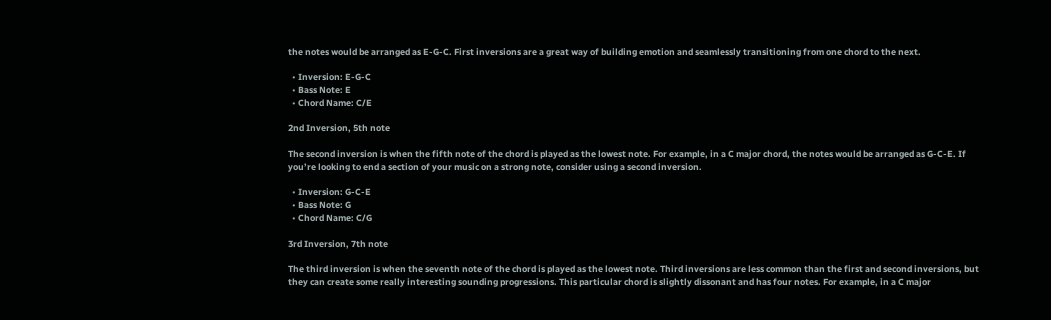the notes would be arranged as E-G-C. First inversions are a great way of building emotion and seamlessly transitioning from one chord to the next.

  • Inversion: E-G-C
  • Bass Note: E
  • Chord Name: C/E

2nd Inversion, 5th note

The second inversion is when the fifth note of the chord is played as the lowest note. For example, in a C major chord, the notes would be arranged as G-C-E. If you’re looking to end a section of your music on a strong note, consider using a second inversion.

  • Inversion: G-C-E
  • Bass Note: G
  • Chord Name: C/G

3rd Inversion, 7th note

The third inversion is when the seventh note of the chord is played as the lowest note. Third inversions are less common than the first and second inversions, but they can create some really interesting sounding progressions. This particular chord is slightly dissonant and has four notes. For example, in a C major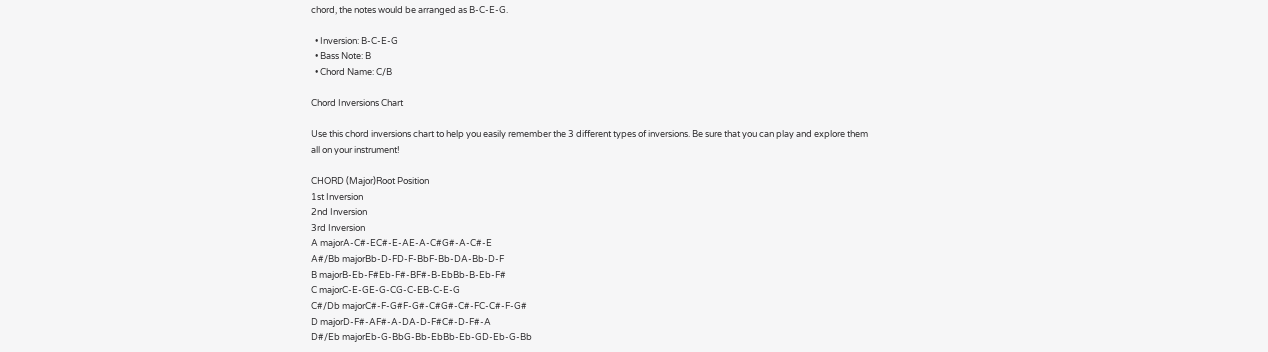chord, the notes would be arranged as B-C-E-G.

  • Inversion: B-C-E-G
  • Bass Note: B
  • Chord Name: C/B

Chord Inversions Chart

Use this chord inversions chart to help you easily remember the 3 different types of inversions. Be sure that you can play and explore them all on your instrument!

CHORD (Major)Root Position
1st Inversion
2nd Inversion
3rd Inversion
A majorA-C#-EC#-E-AE-A-C#G#-A-C#-E
A#/Bb majorBb-D-FD-F-BbF-Bb-DA-Bb-D-F
B majorB-Eb-F#Eb-F#-BF#-B-EbBb-B-Eb-F#
C majorC-E-GE-G-CG-C-EB-C-E-G
C#/Db majorC#-F-G#F-G#-C#G#-C#-FC-C#-F-G#
D majorD-F#-AF#-A-DA-D-F#C#-D-F#-A
D#/Eb majorEb-G-BbG-Bb-EbBb-Eb-GD-Eb-G-Bb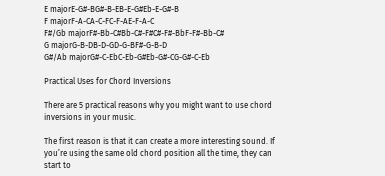E majorE-G#-BG#-B-EB-E-G#Eb-E-G#-B
F majorF-A-CA-C-FC-F-AE-F-A-C
F#/Gb majorF#-Bb-C#Bb-C#-F#C#-F#-BbF-F#-Bb-C#
G majorG-B-DB-D-GD-G-BF#-G-B-D
G#/Ab majorG#-C-EbC-Eb-G#Eb-G#-CG-G#-C-Eb

Practical Uses for Chord Inversions

There are 5 practical reasons why you might want to use chord inversions in your music.

The first reason is that it can create a more interesting sound. If you’re using the same old chord position all the time, they can start to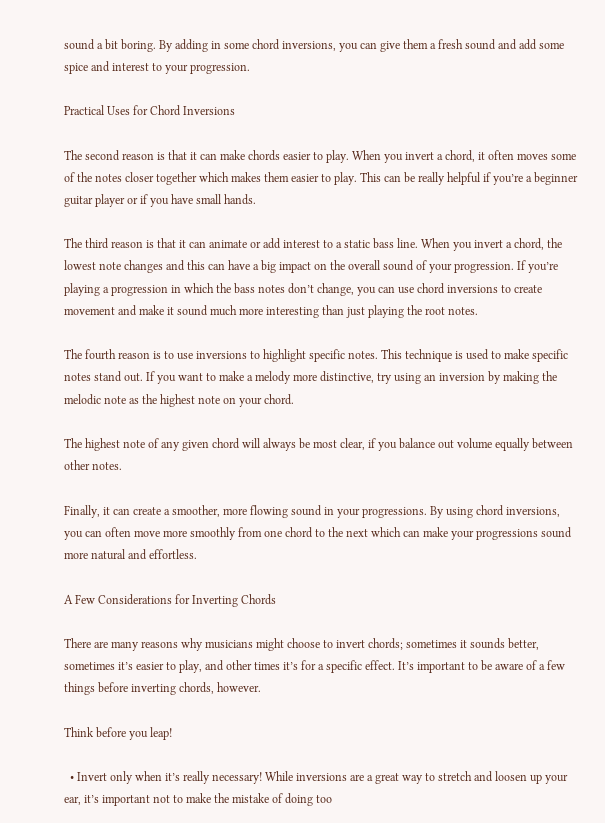sound a bit boring. By adding in some chord inversions, you can give them a fresh sound and add some spice and interest to your progression.

Practical Uses for Chord Inversions

The second reason is that it can make chords easier to play. When you invert a chord, it often moves some of the notes closer together which makes them easier to play. This can be really helpful if you’re a beginner guitar player or if you have small hands.

The third reason is that it can animate or add interest to a static bass line. When you invert a chord, the lowest note changes and this can have a big impact on the overall sound of your progression. If you’re playing a progression in which the bass notes don’t change, you can use chord inversions to create movement and make it sound much more interesting than just playing the root notes.

The fourth reason is to use inversions to highlight specific notes. This technique is used to make specific notes stand out. If you want to make a melody more distinctive, try using an inversion by making the melodic note as the highest note on your chord.

The highest note of any given chord will always be most clear, if you balance out volume equally between other notes.

Finally, it can create a smoother, more flowing sound in your progressions. By using chord inversions, you can often move more smoothly from one chord to the next which can make your progressions sound more natural and effortless.

A Few Considerations for Inverting Chords

There are many reasons why musicians might choose to invert chords; sometimes it sounds better, sometimes it’s easier to play, and other times it’s for a specific effect. It’s important to be aware of a few things before inverting chords, however.

Think before you leap!

  • Invert only when it’s really necessary! While inversions are a great way to stretch and loosen up your ear, it’s important not to make the mistake of doing too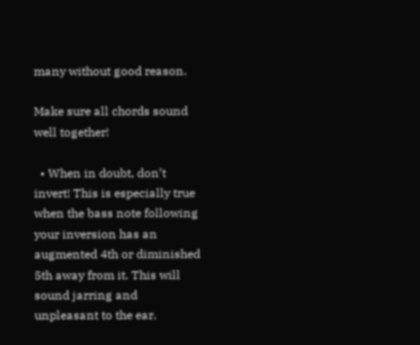many without good reason.

Make sure all chords sound well together!

  • When in doubt, don’t invert! This is especially true when the bass note following your inversion has an augmented 4th or diminished 5th away from it. This will sound jarring and unpleasant to the ear.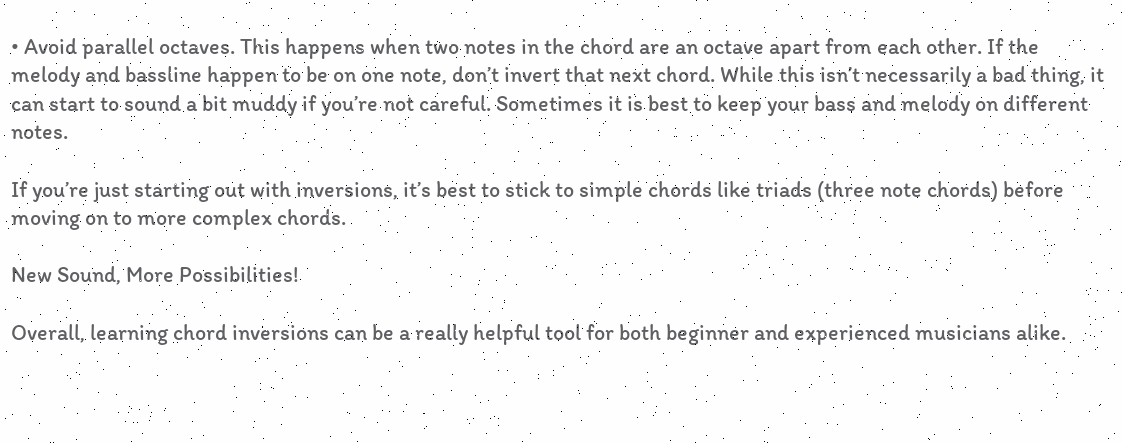• Avoid parallel octaves. This happens when two notes in the chord are an octave apart from each other. If the melody and bassline happen to be on one note, don’t invert that next chord. While this isn’t necessarily a bad thing, it can start to sound a bit muddy if you’re not careful. Sometimes it is best to keep your bass and melody on different notes.

If you’re just starting out with inversions, it’s best to stick to simple chords like triads (three note chords) before moving on to more complex chords.

New Sound, More Possibilities!

Overall, learning chord inversions can be a really helpful tool for both beginner and experienced musicians alike.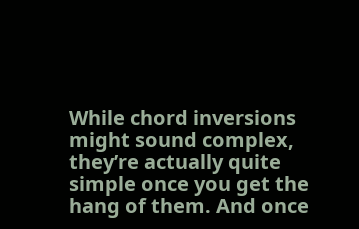While chord inversions might sound complex, they’re actually quite simple once you get the hang of them. And once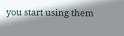you start using them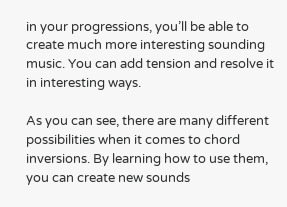in your progressions, you’ll be able to create much more interesting sounding music. You can add tension and resolve it in interesting ways.

As you can see, there are many different possibilities when it comes to chord inversions. By learning how to use them, you can create new sounds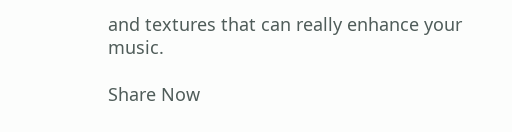and textures that can really enhance your music.

Share Now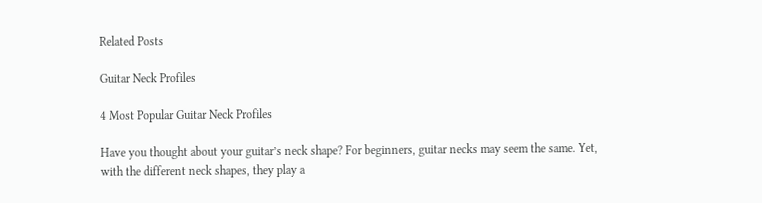Related Posts

Guitar Neck Profiles

4 Most Popular Guitar Neck Profiles

Have you thought about your guitar’s neck shape? For beginners, guitar necks may seem the same. Yet, with the different neck shapes, they play a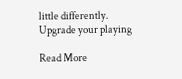little differently. Upgrade your playing

Read More